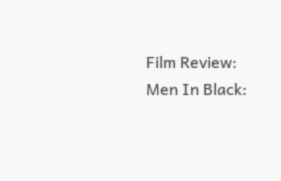Film Review: Men In Black: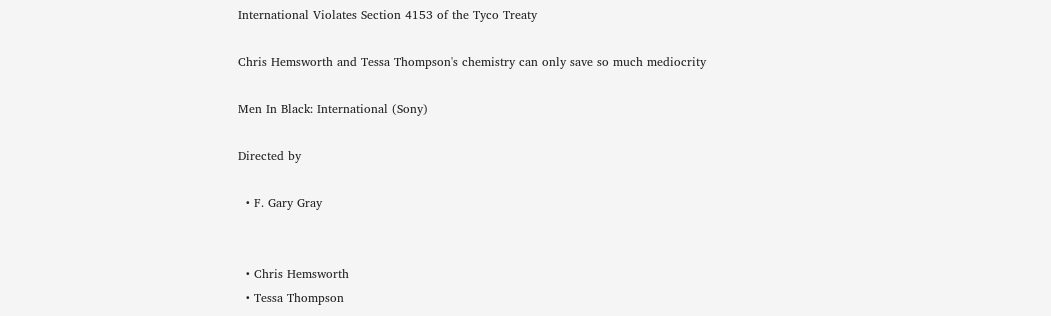International Violates Section 4153 of the Tyco Treaty

Chris Hemsworth and Tessa Thompson's chemistry can only save so much mediocrity

Men In Black: International (Sony)

Directed by

  • F. Gary Gray


  • Chris Hemsworth
  • Tessa Thompson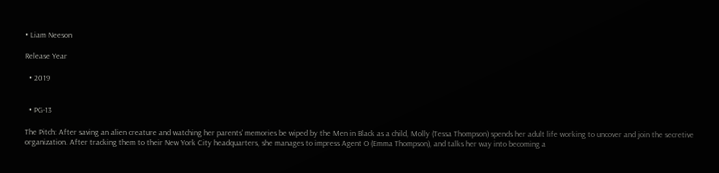• Liam Neeson

Release Year

  • 2019


  • PG-13

The Pitch: After saving an alien creature and watching her parents’ memories be wiped by the Men in Black as a child, Molly (Tessa Thompson) spends her adult life working to uncover and join the secretive organization. After tracking them to their New York City headquarters, she manages to impress Agent O (Emma Thompson), and talks her way into becoming a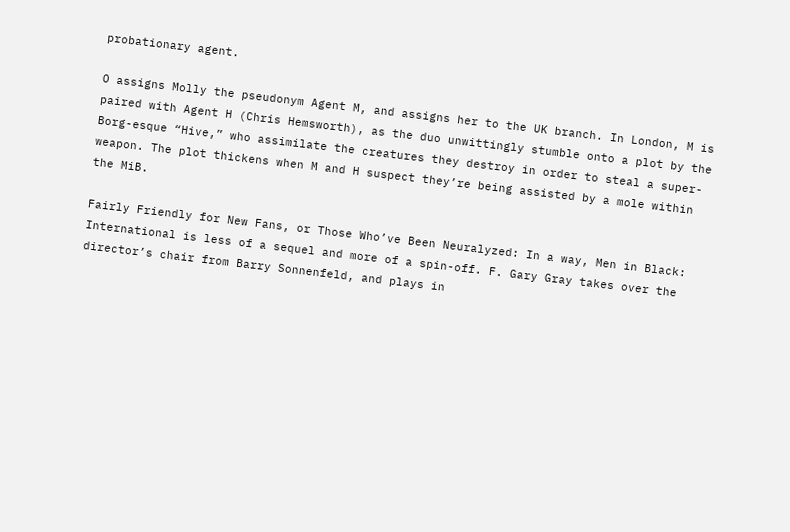probationary agent.

O assigns Molly the pseudonym Agent M, and assigns her to the UK branch. In London, M is paired with Agent H (Chris Hemsworth), as the duo unwittingly stumble onto a plot by the Borg-esque “Hive,” who assimilate the creatures they destroy in order to steal a super-weapon. The plot thickens when M and H suspect they’re being assisted by a mole within the MiB.

Fairly Friendly for New Fans, or Those Who’ve Been Neuralyzed: In a way, Men in Black: International is less of a sequel and more of a spin-off. F. Gary Gray takes over the director’s chair from Barry Sonnenfeld, and plays in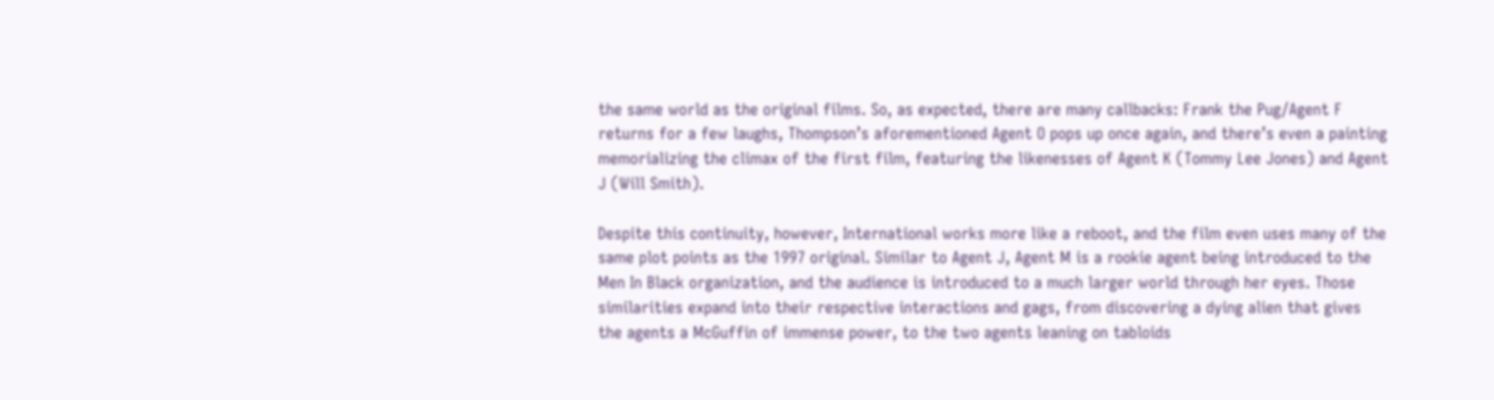the same world as the original films. So, as expected, there are many callbacks: Frank the Pug/Agent F returns for a few laughs, Thompson’s aforementioned Agent O pops up once again, and there’s even a painting memorializing the climax of the first film, featuring the likenesses of Agent K (Tommy Lee Jones) and Agent J (Will Smith).

Despite this continuity, however, International works more like a reboot, and the film even uses many of the same plot points as the 1997 original. Similar to Agent J, Agent M is a rookie agent being introduced to the Men In Black organization, and the audience is introduced to a much larger world through her eyes. Those similarities expand into their respective interactions and gags, from discovering a dying alien that gives the agents a McGuffin of immense power, to the two agents leaning on tabloids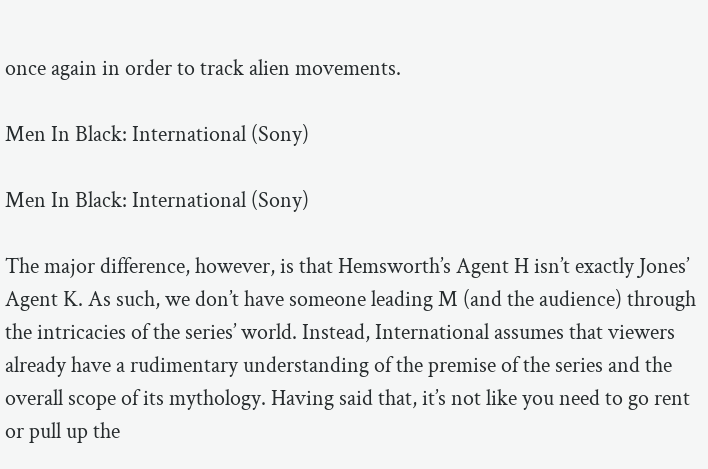once again in order to track alien movements.

Men In Black: International (Sony)

Men In Black: International (Sony)

The major difference, however, is that Hemsworth’s Agent H isn’t exactly Jones’ Agent K. As such, we don’t have someone leading M (and the audience) through the intricacies of the series’ world. Instead, International assumes that viewers already have a rudimentary understanding of the premise of the series and the overall scope of its mythology. Having said that, it’s not like you need to go rent or pull up the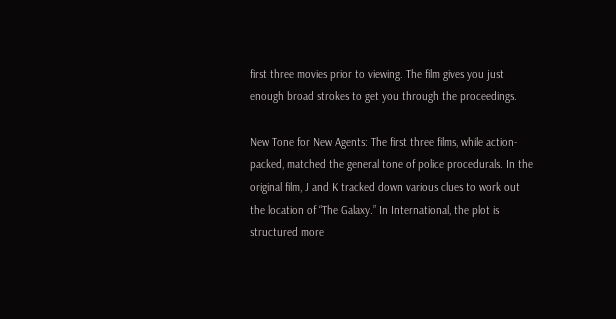first three movies prior to viewing. The film gives you just enough broad strokes to get you through the proceedings.

New Tone for New Agents: The first three films, while action-packed, matched the general tone of police procedurals. In the original film, J and K tracked down various clues to work out the location of “The Galaxy.” In International, the plot is structured more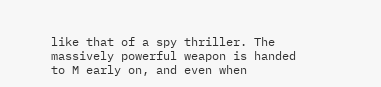like that of a spy thriller. The massively powerful weapon is handed to M early on, and even when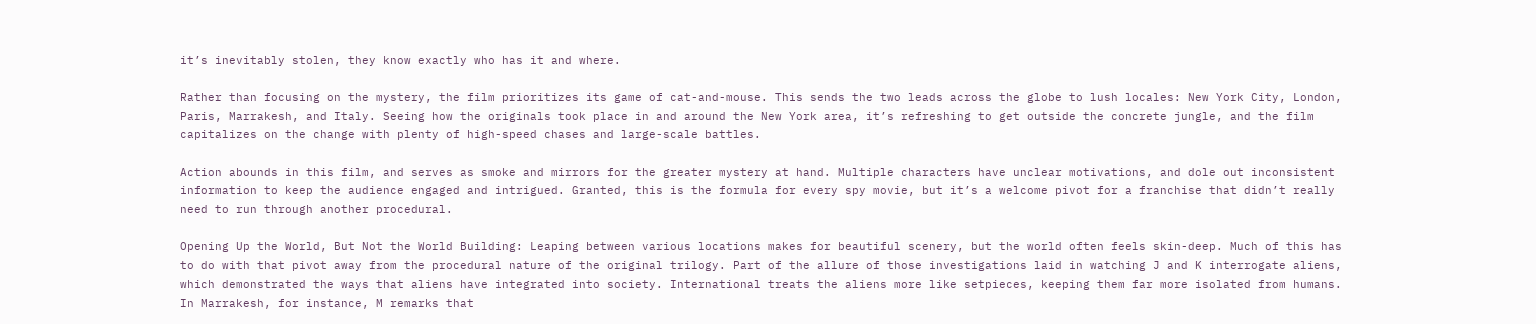it’s inevitably stolen, they know exactly who has it and where.

Rather than focusing on the mystery, the film prioritizes its game of cat-and-mouse. This sends the two leads across the globe to lush locales: New York City, London, Paris, Marrakesh, and Italy. Seeing how the originals took place in and around the New York area, it’s refreshing to get outside the concrete jungle, and the film capitalizes on the change with plenty of high-speed chases and large-scale battles.

Action abounds in this film, and serves as smoke and mirrors for the greater mystery at hand. Multiple characters have unclear motivations, and dole out inconsistent information to keep the audience engaged and intrigued. Granted, this is the formula for every spy movie, but it’s a welcome pivot for a franchise that didn’t really need to run through another procedural.

Opening Up the World, But Not the World Building: Leaping between various locations makes for beautiful scenery, but the world often feels skin-deep. Much of this has to do with that pivot away from the procedural nature of the original trilogy. Part of the allure of those investigations laid in watching J and K interrogate aliens, which demonstrated the ways that aliens have integrated into society. International treats the aliens more like setpieces, keeping them far more isolated from humans. In Marrakesh, for instance, M remarks that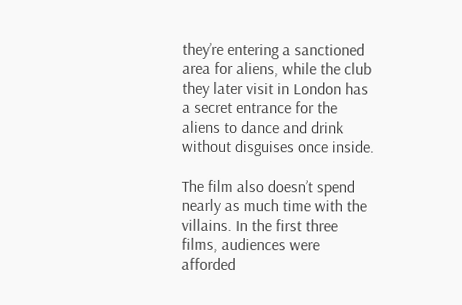they’re entering a sanctioned area for aliens, while the club they later visit in London has a secret entrance for the aliens to dance and drink without disguises once inside.

The film also doesn’t spend nearly as much time with the villains. In the first three films, audiences were afforded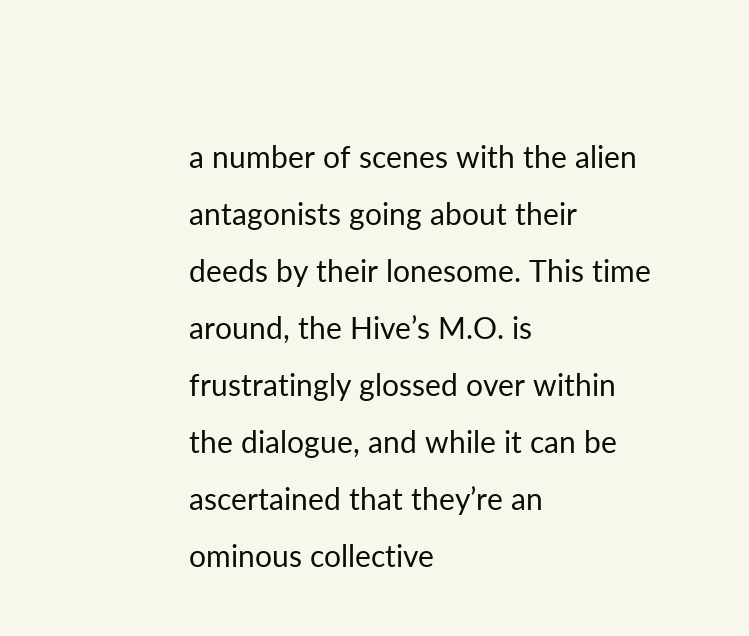a number of scenes with the alien antagonists going about their deeds by their lonesome. This time around, the Hive’s M.O. is frustratingly glossed over within the dialogue, and while it can be ascertained that they’re an ominous collective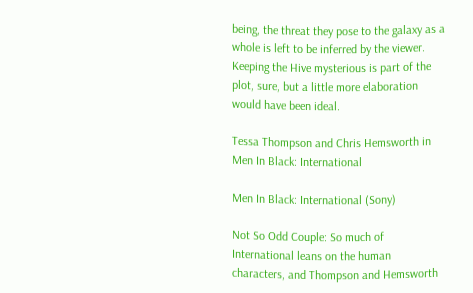being, the threat they pose to the galaxy as a whole is left to be inferred by the viewer. Keeping the Hive mysterious is part of the plot, sure, but a little more elaboration would have been ideal.

Tessa Thompson and Chris Hemsworth in Men In Black: International

Men In Black: International (Sony)

Not So Odd Couple: So much of International leans on the human characters, and Thompson and Hemsworth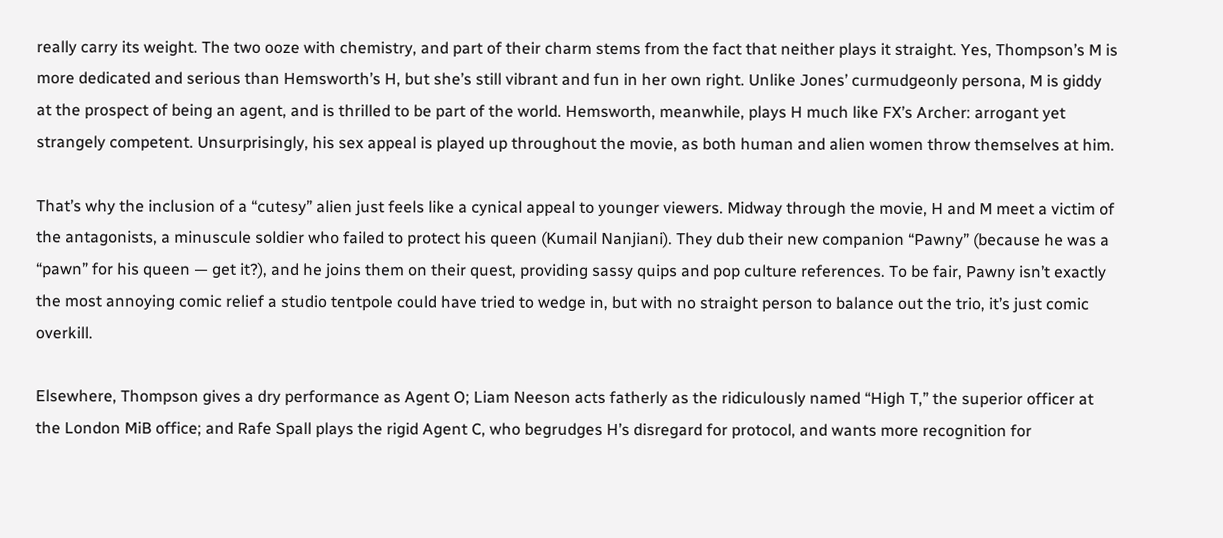really carry its weight. The two ooze with chemistry, and part of their charm stems from the fact that neither plays it straight. Yes, Thompson’s M is more dedicated and serious than Hemsworth’s H, but she’s still vibrant and fun in her own right. Unlike Jones’ curmudgeonly persona, M is giddy at the prospect of being an agent, and is thrilled to be part of the world. Hemsworth, meanwhile, plays H much like FX’s Archer: arrogant yet strangely competent. Unsurprisingly, his sex appeal is played up throughout the movie, as both human and alien women throw themselves at him.

That’s why the inclusion of a “cutesy” alien just feels like a cynical appeal to younger viewers. Midway through the movie, H and M meet a victim of the antagonists, a minuscule soldier who failed to protect his queen (Kumail Nanjiani). They dub their new companion “Pawny” (because he was a “pawn” for his queen — get it?), and he joins them on their quest, providing sassy quips and pop culture references. To be fair, Pawny isn’t exactly the most annoying comic relief a studio tentpole could have tried to wedge in, but with no straight person to balance out the trio, it’s just comic overkill.

Elsewhere, Thompson gives a dry performance as Agent O; Liam Neeson acts fatherly as the ridiculously named “High T,” the superior officer at the London MiB office; and Rafe Spall plays the rigid Agent C, who begrudges H’s disregard for protocol, and wants more recognition for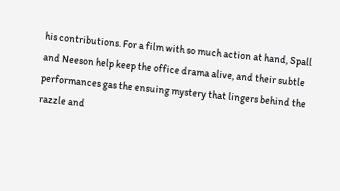his contributions. For a film with so much action at hand, Spall and Neeson help keep the office drama alive, and their subtle performances gas the ensuing mystery that lingers behind the razzle and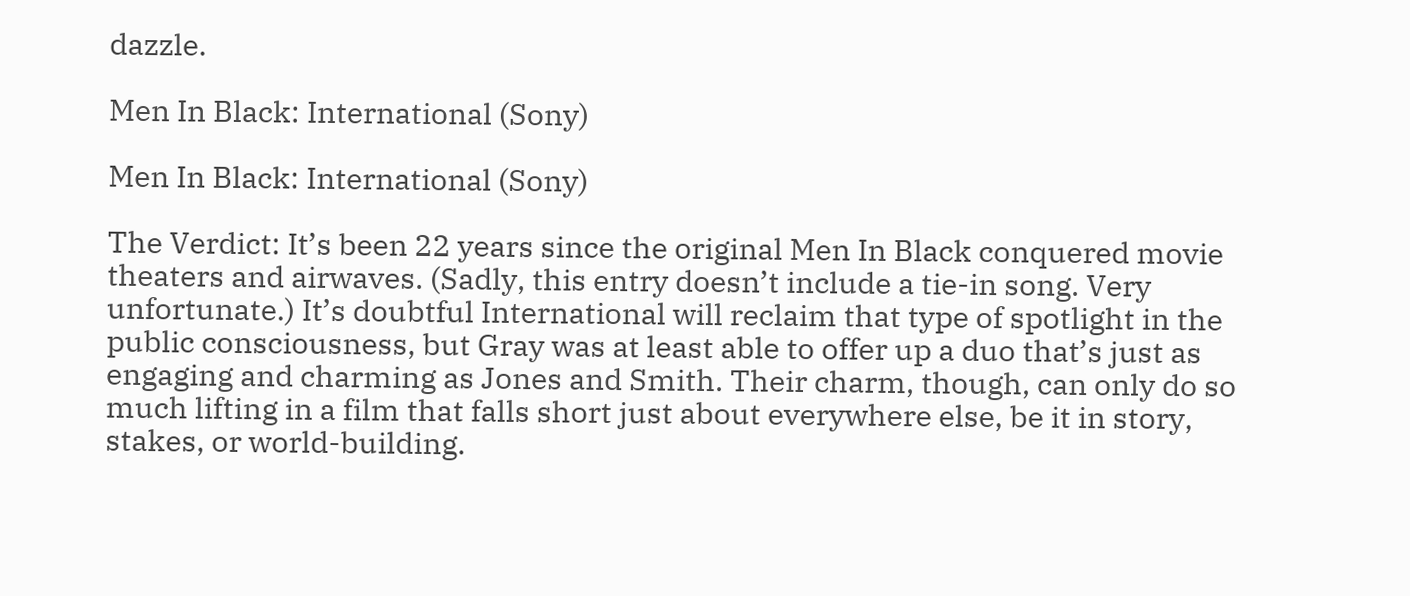dazzle.

Men In Black: International (Sony)

Men In Black: International (Sony)

The Verdict: It’s been 22 years since the original Men In Black conquered movie theaters and airwaves. (Sadly, this entry doesn’t include a tie-in song. Very unfortunate.) It’s doubtful International will reclaim that type of spotlight in the public consciousness, but Gray was at least able to offer up a duo that’s just as engaging and charming as Jones and Smith. Their charm, though, can only do so much lifting in a film that falls short just about everywhere else, be it in story, stakes, or world-building.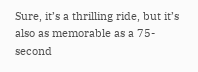Sure, it’s a thrilling ride, but it’s also as memorable as a 75-second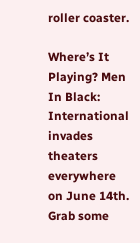roller coaster.

Where’s It Playing? Men In Black: International invades theaters everywhere on June 14th. Grab some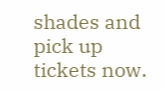shades and pick up tickets now.